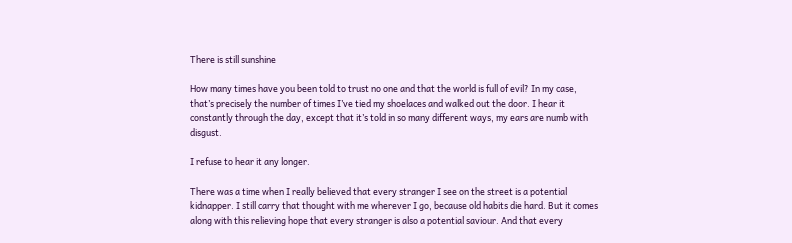There is still sunshine

How many times have you been told to trust no one and that the world is full of evil? In my case, that’s precisely the number of times I’ve tied my shoelaces and walked out the door. I hear it constantly through the day, except that it’s told in so many different ways, my ears are numb with disgust.

I refuse to hear it any longer.

There was a time when I really believed that every stranger I see on the street is a potential kidnapper. I still carry that thought with me wherever I go, because old habits die hard. But it comes along with this relieving hope that every stranger is also a potential saviour. And that every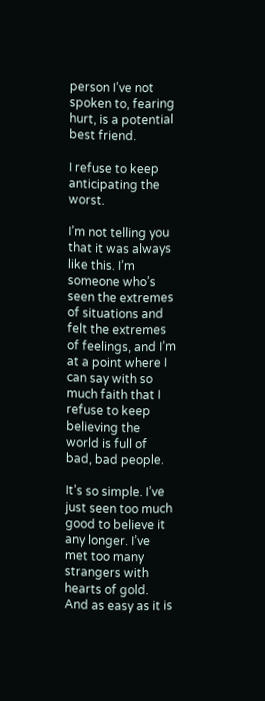person I’ve not spoken to, fearing hurt, is a potential best friend.

I refuse to keep anticipating the worst.

I’m not telling you that it was always like this. I’m someone who’s seen the extremes of situations and felt the extremes of feelings, and I’m at a point where I can say with so much faith that I refuse to keep believing the world is full of bad, bad people.

It’s so simple. I’ve just seen too much good to believe it any longer. I’ve met too many strangers with hearts of gold. And as easy as it is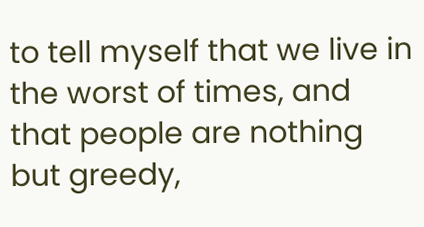to tell myself that we live in the worst of times, and that people are nothing but greedy,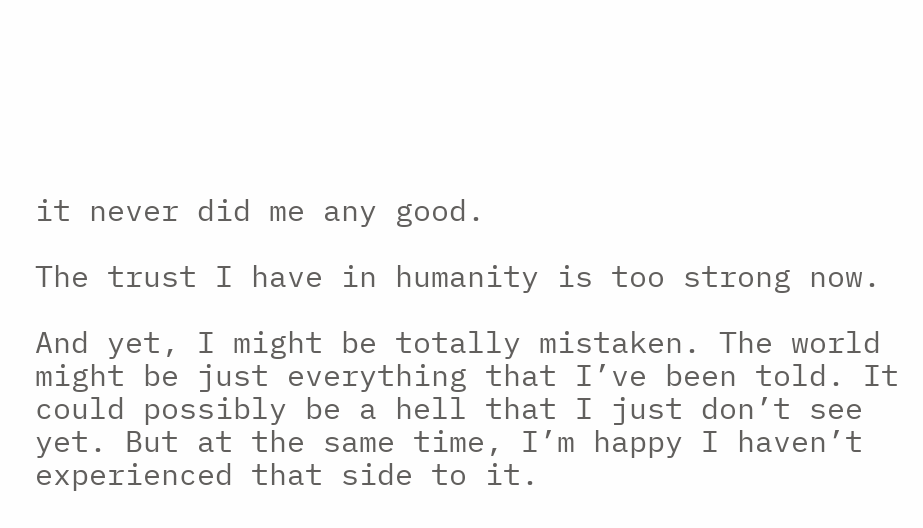it never did me any good.

The trust I have in humanity is too strong now.

And yet, I might be totally mistaken. The world might be just everything that I’ve been told. It could possibly be a hell that I just don’t see yet. But at the same time, I’m happy I haven’t experienced that side to it.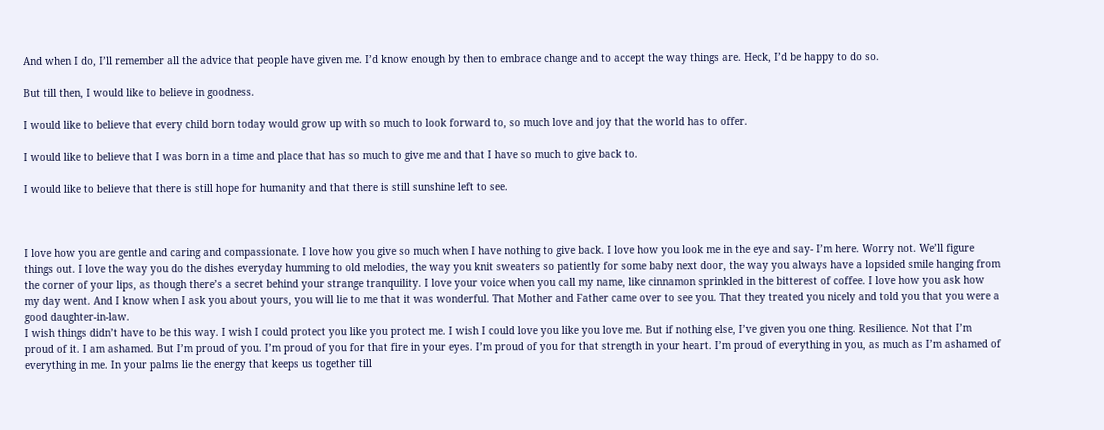And when I do, I’ll remember all the advice that people have given me. I’d know enough by then to embrace change and to accept the way things are. Heck, I’d be happy to do so.

But till then, I would like to believe in goodness.

I would like to believe that every child born today would grow up with so much to look forward to, so much love and joy that the world has to offer.

I would like to believe that I was born in a time and place that has so much to give me and that I have so much to give back to.

I would like to believe that there is still hope for humanity and that there is still sunshine left to see.



I love how you are gentle and caring and compassionate. I love how you give so much when I have nothing to give back. I love how you look me in the eye and say- I’m here. Worry not. We’ll figure things out. I love the way you do the dishes everyday humming to old melodies, the way you knit sweaters so patiently for some baby next door, the way you always have a lopsided smile hanging from the corner of your lips, as though there’s a secret behind your strange tranquility. I love your voice when you call my name, like cinnamon sprinkled in the bitterest of coffee. I love how you ask how my day went. And I know when I ask you about yours, you will lie to me that it was wonderful. That Mother and Father came over to see you. That they treated you nicely and told you that you were a good daughter-in-law.
I wish things didn’t have to be this way. I wish I could protect you like you protect me. I wish I could love you like you love me. But if nothing else, I’ve given you one thing. Resilience. Not that I’m proud of it. I am ashamed. But I’m proud of you. I’m proud of you for that fire in your eyes. I’m proud of you for that strength in your heart. I’m proud of everything in you, as much as I’m ashamed of everything in me. In your palms lie the energy that keeps us together till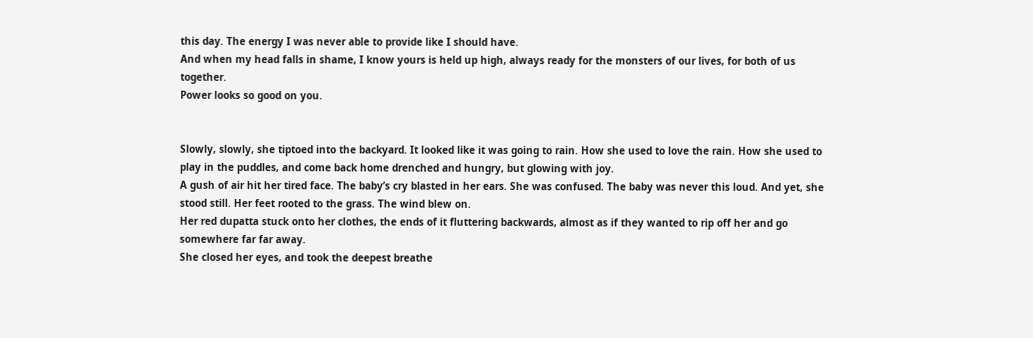this day. The energy I was never able to provide like I should have.
And when my head falls in shame, I know yours is held up high, always ready for the monsters of our lives, for both of us together.
Power looks so good on you.


Slowly, slowly, she tiptoed into the backyard. It looked like it was going to rain. How she used to love the rain. How she used to play in the puddles, and come back home drenched and hungry, but glowing with joy.
A gush of air hit her tired face. The baby’s cry blasted in her ears. She was confused. The baby was never this loud. And yet, she stood still. Her feet rooted to the grass. The wind blew on.
Her red dupatta stuck onto her clothes, the ends of it fluttering backwards, almost as if they wanted to rip off her and go somewhere far far away.
She closed her eyes, and took the deepest breathe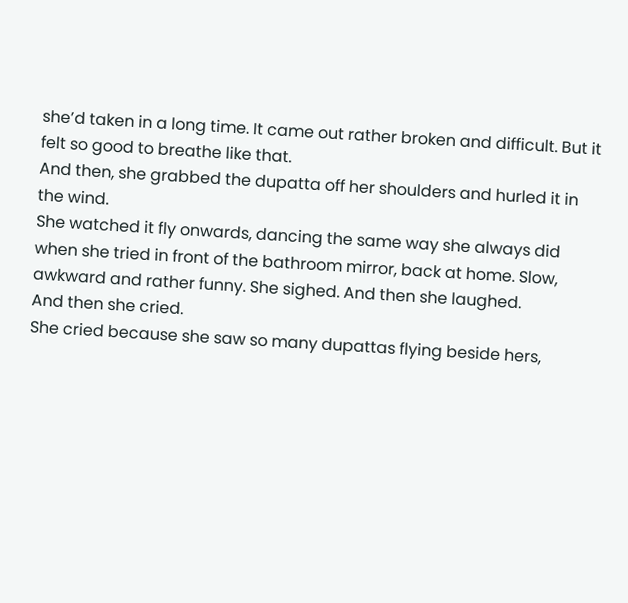she’d taken in a long time. It came out rather broken and difficult. But it felt so good to breathe like that.
And then, she grabbed the dupatta off her shoulders and hurled it in the wind.
She watched it fly onwards, dancing the same way she always did when she tried in front of the bathroom mirror, back at home. Slow, awkward and rather funny. She sighed. And then she laughed.
And then she cried.
She cried because she saw so many dupattas flying beside hers,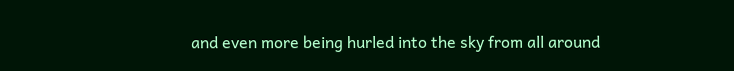and even more being hurled into the sky from all around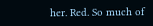her. Red. So much of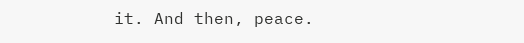it. And then, peace.